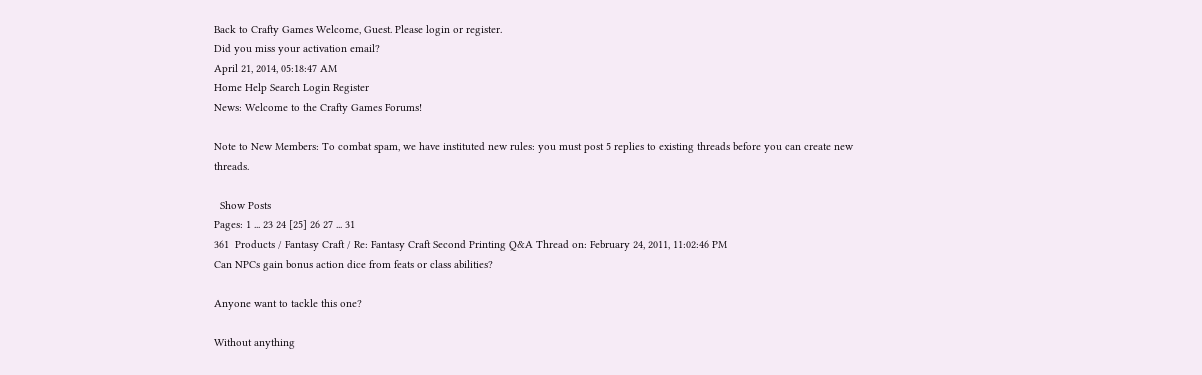Back to Crafty Games Welcome, Guest. Please login or register.
Did you miss your activation email?
April 21, 2014, 05:18:47 AM
Home Help Search Login Register
News: Welcome to the Crafty Games Forums!

Note to New Members: To combat spam, we have instituted new rules: you must post 5 replies to existing threads before you can create new threads.

  Show Posts
Pages: 1 ... 23 24 [25] 26 27 ... 31
361  Products / Fantasy Craft / Re: Fantasy Craft Second Printing Q&A Thread on: February 24, 2011, 11:02:46 PM
Can NPCs gain bonus action dice from feats or class abilities?

Anyone want to tackle this one?

Without anything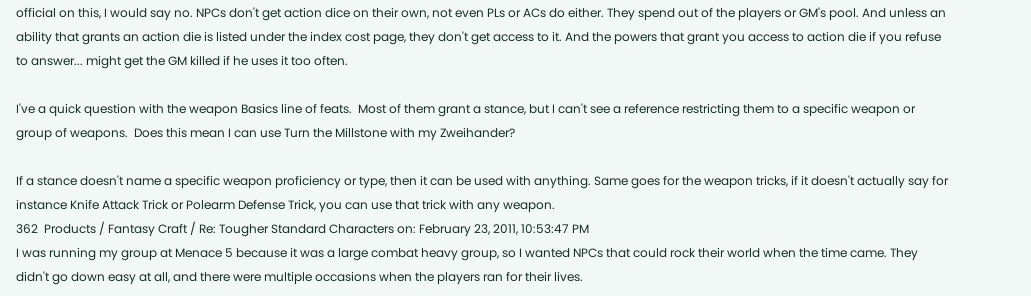official on this, I would say no. NPCs don't get action dice on their own, not even PLs or ACs do either. They spend out of the players or GM's pool. And unless an ability that grants an action die is listed under the index cost page, they don't get access to it. And the powers that grant you access to action die if you refuse to answer... might get the GM killed if he uses it too often.

I've a quick question with the weapon Basics line of feats.  Most of them grant a stance, but I can't see a reference restricting them to a specific weapon or group of weapons.  Does this mean I can use Turn the Millstone with my Zweihander?

If a stance doesn't name a specific weapon proficiency or type, then it can be used with anything. Same goes for the weapon tricks, if it doesn't actually say for instance Knife Attack Trick or Polearm Defense Trick, you can use that trick with any weapon.
362  Products / Fantasy Craft / Re: Tougher Standard Characters on: February 23, 2011, 10:53:47 PM
I was running my group at Menace 5 because it was a large combat heavy group, so I wanted NPCs that could rock their world when the time came. They didn't go down easy at all, and there were multiple occasions when the players ran for their lives.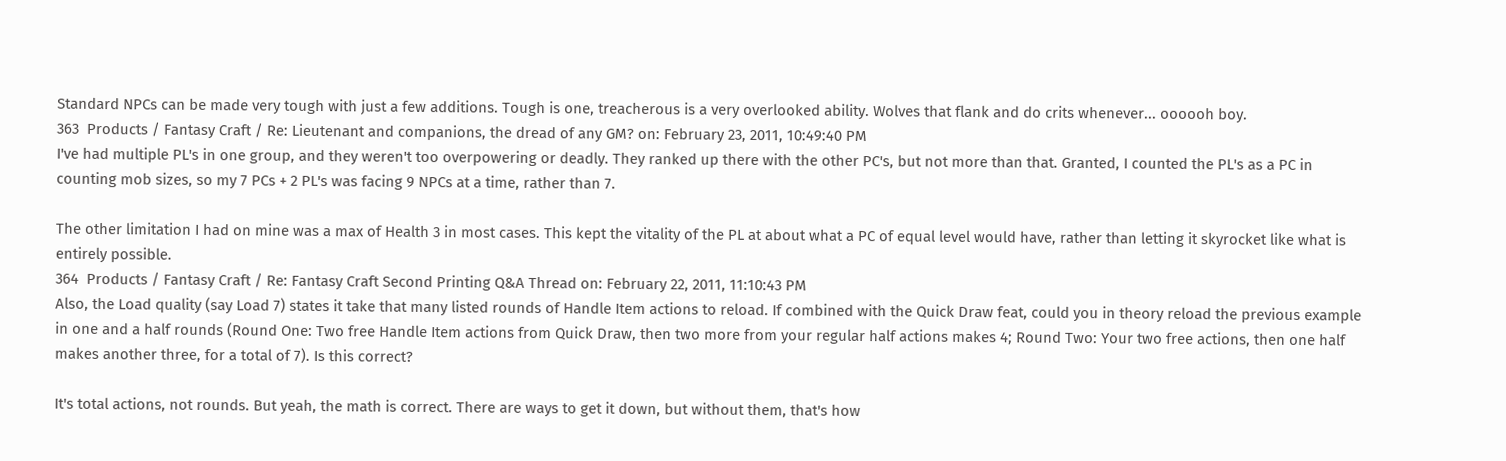Standard NPCs can be made very tough with just a few additions. Tough is one, treacherous is a very overlooked ability. Wolves that flank and do crits whenever... oooooh boy.
363  Products / Fantasy Craft / Re: Lieutenant and companions, the dread of any GM? on: February 23, 2011, 10:49:40 PM
I've had multiple PL's in one group, and they weren't too overpowering or deadly. They ranked up there with the other PC's, but not more than that. Granted, I counted the PL's as a PC in counting mob sizes, so my 7 PCs + 2 PL's was facing 9 NPCs at a time, rather than 7.

The other limitation I had on mine was a max of Health 3 in most cases. This kept the vitality of the PL at about what a PC of equal level would have, rather than letting it skyrocket like what is entirely possible.
364  Products / Fantasy Craft / Re: Fantasy Craft Second Printing Q&A Thread on: February 22, 2011, 11:10:43 PM
Also, the Load quality (say Load 7) states it take that many listed rounds of Handle Item actions to reload. If combined with the Quick Draw feat, could you in theory reload the previous example in one and a half rounds (Round One: Two free Handle Item actions from Quick Draw, then two more from your regular half actions makes 4; Round Two: Your two free actions, then one half makes another three, for a total of 7). Is this correct?

It's total actions, not rounds. But yeah, the math is correct. There are ways to get it down, but without them, that's how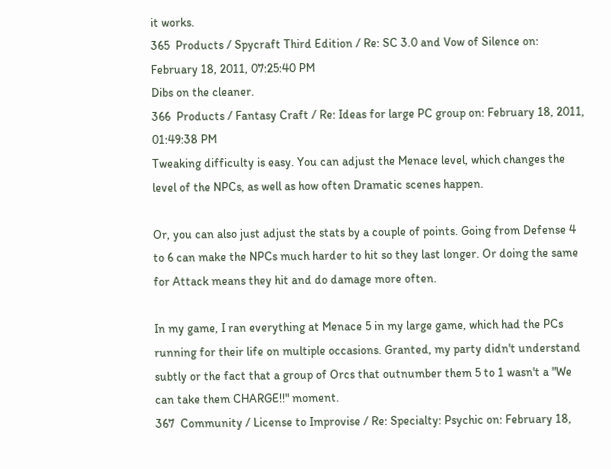it works.
365  Products / Spycraft Third Edition / Re: SC 3.0 and Vow of Silence on: February 18, 2011, 07:25:40 PM
Dibs on the cleaner.
366  Products / Fantasy Craft / Re: Ideas for large PC group on: February 18, 2011, 01:49:38 PM
Tweaking difficulty is easy. You can adjust the Menace level, which changes the level of the NPCs, as well as how often Dramatic scenes happen.

Or, you can also just adjust the stats by a couple of points. Going from Defense 4 to 6 can make the NPCs much harder to hit so they last longer. Or doing the same for Attack means they hit and do damage more often.

In my game, I ran everything at Menace 5 in my large game, which had the PCs running for their life on multiple occasions. Granted, my party didn't understand subtly or the fact that a group of Orcs that outnumber them 5 to 1 wasn't a "We can take them CHARGE!!" moment.
367  Community / License to Improvise / Re: Specialty: Psychic on: February 18,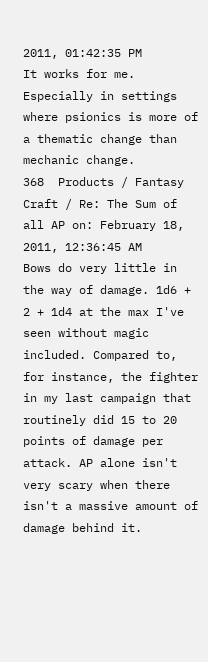2011, 01:42:35 PM
It works for me. Especially in settings where psionics is more of a thematic change than mechanic change.
368  Products / Fantasy Craft / Re: The Sum of all AP on: February 18, 2011, 12:36:45 AM
Bows do very little in the way of damage. 1d6 + 2 + 1d4 at the max I've seen without magic included. Compared to, for instance, the fighter in my last campaign that routinely did 15 to 20 points of damage per attack. AP alone isn't very scary when there isn't a massive amount of damage behind it.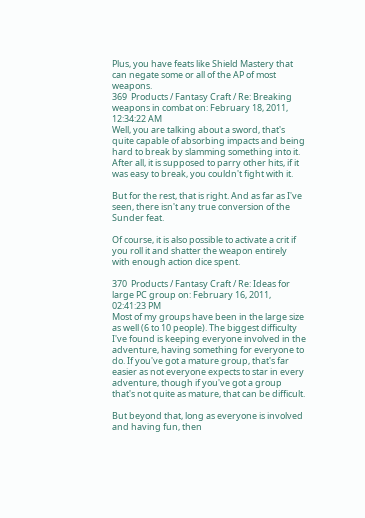Plus, you have feats like Shield Mastery that can negate some or all of the AP of most weapons.
369  Products / Fantasy Craft / Re: Breaking weapons in combat on: February 18, 2011, 12:34:22 AM
Well, you are talking about a sword, that's quite capable of absorbing impacts and being hard to break by slamming something into it. After all, it is supposed to parry other hits, if it was easy to break, you couldn't fight with it.

But for the rest, that is right. And as far as I've seen, there isn't any true conversion of the Sunder feat.

Of course, it is also possible to activate a crit if you roll it and shatter the weapon entirely with enough action dice spent.

370  Products / Fantasy Craft / Re: Ideas for large PC group on: February 16, 2011, 02:41:23 PM
Most of my groups have been in the large size as well (6 to 10 people). The biggest difficulty I've found is keeping everyone involved in the adventure, having something for everyone to do. If you've got a mature group, that's far easier as not everyone expects to star in every adventure, though if you've got a group that's not quite as mature, that can be difficult.

But beyond that, long as everyone is involved and having fun, then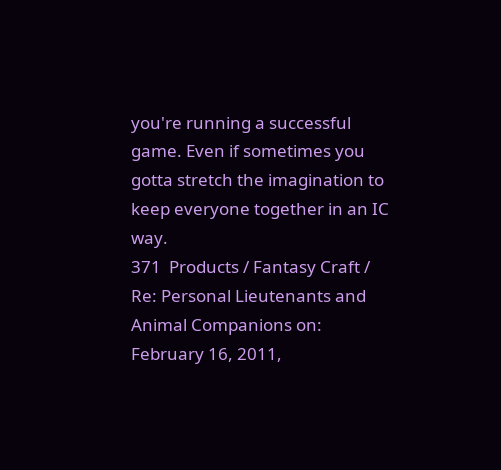you're running a successful game. Even if sometimes you gotta stretch the imagination to keep everyone together in an IC way.
371  Products / Fantasy Craft / Re: Personal Lieutenants and Animal Companions on: February 16, 2011,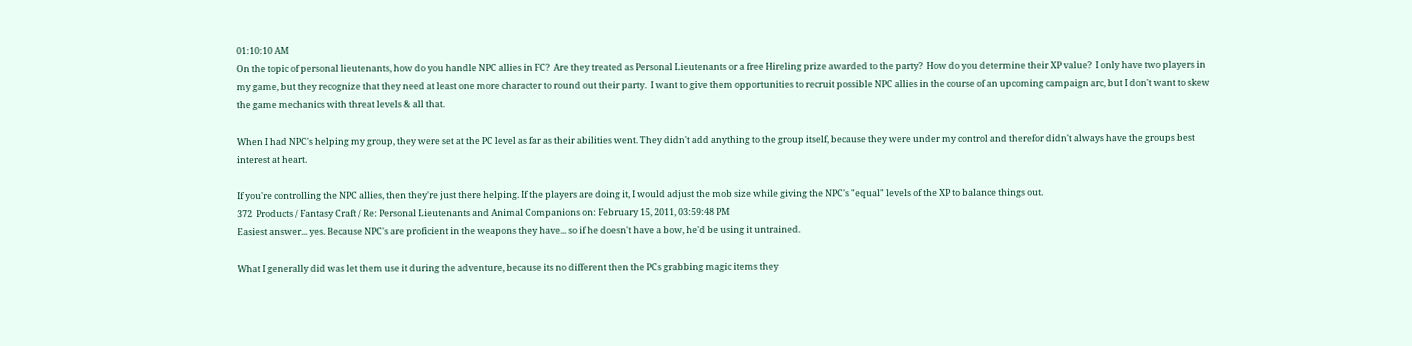01:10:10 AM
On the topic of personal lieutenants, how do you handle NPC allies in FC?  Are they treated as Personal Lieutenants or a free Hireling prize awarded to the party?  How do you determine their XP value?  I only have two players in my game, but they recognize that they need at least one more character to round out their party.  I want to give them opportunities to recruit possible NPC allies in the course of an upcoming campaign arc, but I don't want to skew the game mechanics with threat levels & all that.

When I had NPC's helping my group, they were set at the PC level as far as their abilities went. They didn't add anything to the group itself, because they were under my control and therefor didn't always have the groups best interest at heart.

If you're controlling the NPC allies, then they're just there helping. If the players are doing it, I would adjust the mob size while giving the NPC's "equal" levels of the XP to balance things out.
372  Products / Fantasy Craft / Re: Personal Lieutenants and Animal Companions on: February 15, 2011, 03:59:48 PM
Easiest answer... yes. Because NPC's are proficient in the weapons they have... so if he doesn't have a bow, he'd be using it untrained.

What I generally did was let them use it during the adventure, because its no different then the PCs grabbing magic items they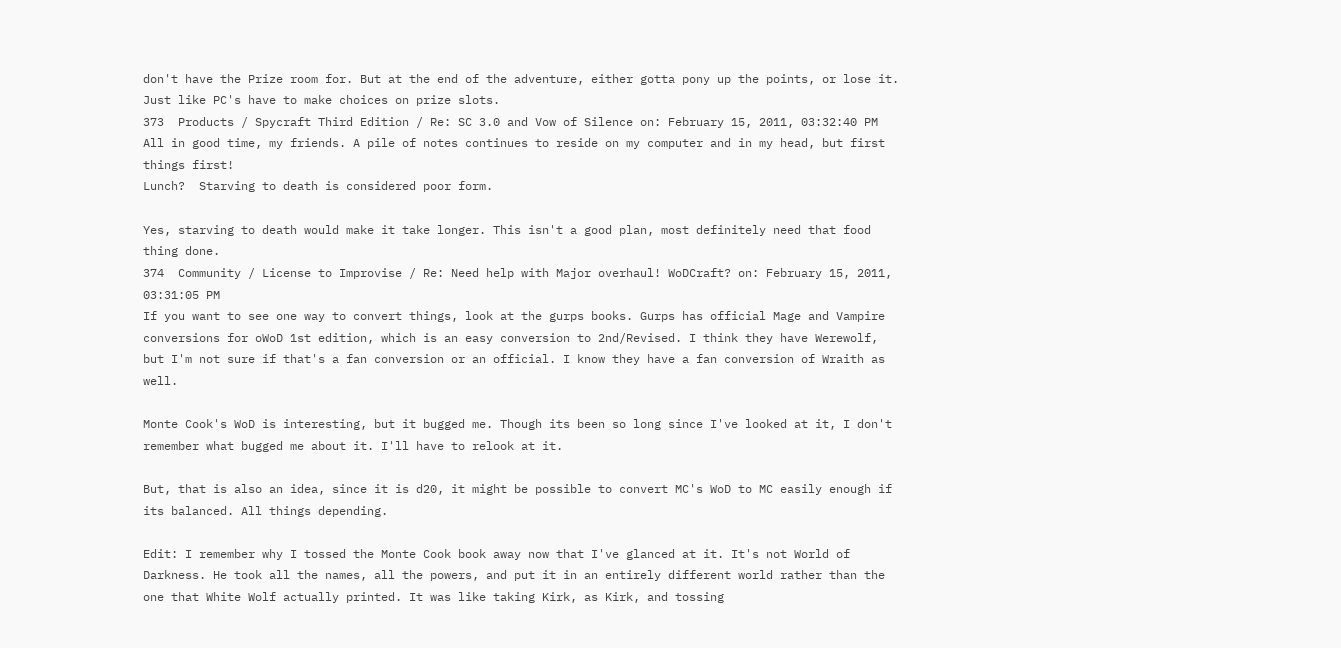don't have the Prize room for. But at the end of the adventure, either gotta pony up the points, or lose it. Just like PC's have to make choices on prize slots.
373  Products / Spycraft Third Edition / Re: SC 3.0 and Vow of Silence on: February 15, 2011, 03:32:40 PM
All in good time, my friends. A pile of notes continues to reside on my computer and in my head, but first things first!
Lunch?  Starving to death is considered poor form.

Yes, starving to death would make it take longer. This isn't a good plan, most definitely need that food thing done.
374  Community / License to Improvise / Re: Need help with Major overhaul! WoDCraft? on: February 15, 2011, 03:31:05 PM
If you want to see one way to convert things, look at the gurps books. Gurps has official Mage and Vampire conversions for oWoD 1st edition, which is an easy conversion to 2nd/Revised. I think they have Werewolf, but I'm not sure if that's a fan conversion or an official. I know they have a fan conversion of Wraith as well.

Monte Cook's WoD is interesting, but it bugged me. Though its been so long since I've looked at it, I don't remember what bugged me about it. I'll have to relook at it.

But, that is also an idea, since it is d20, it might be possible to convert MC's WoD to MC easily enough if its balanced. All things depending.

Edit: I remember why I tossed the Monte Cook book away now that I've glanced at it. It's not World of Darkness. He took all the names, all the powers, and put it in an entirely different world rather than the one that White Wolf actually printed. It was like taking Kirk, as Kirk, and tossing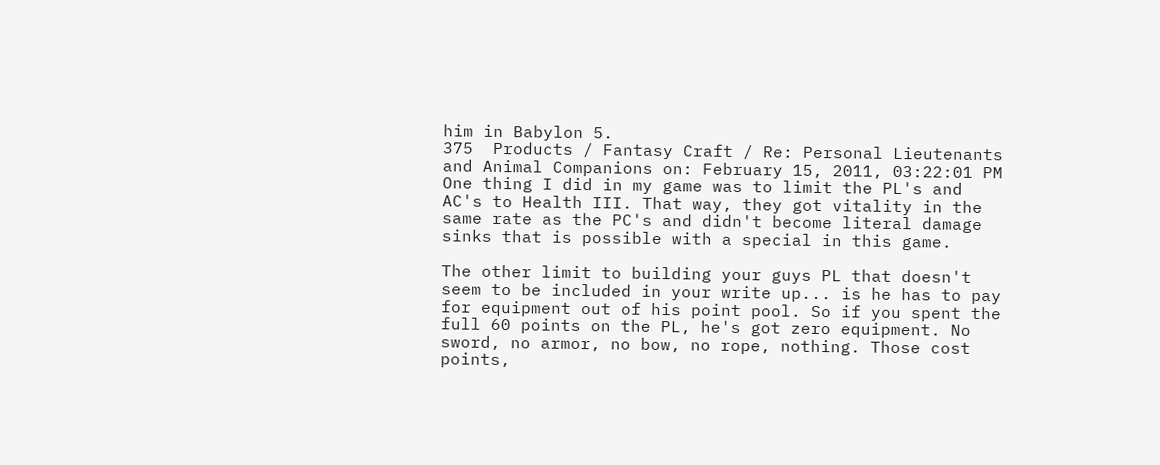him in Babylon 5.
375  Products / Fantasy Craft / Re: Personal Lieutenants and Animal Companions on: February 15, 2011, 03:22:01 PM
One thing I did in my game was to limit the PL's and AC's to Health III. That way, they got vitality in the same rate as the PC's and didn't become literal damage sinks that is possible with a special in this game.

The other limit to building your guys PL that doesn't seem to be included in your write up... is he has to pay for equipment out of his point pool. So if you spent the full 60 points on the PL, he's got zero equipment. No sword, no armor, no bow, no rope, nothing. Those cost points,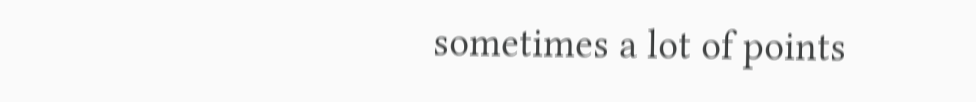sometimes a lot of points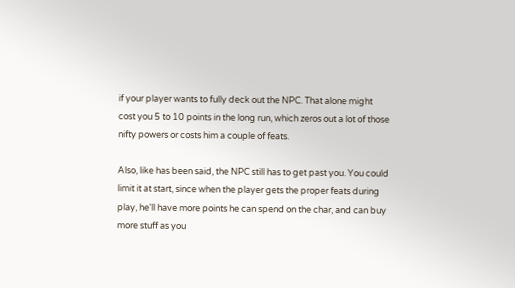if your player wants to fully deck out the NPC. That alone might cost you 5 to 10 points in the long run, which zeros out a lot of those nifty powers or costs him a couple of feats.

Also, like has been said, the NPC still has to get past you. You could limit it at start, since when the player gets the proper feats during play, he'll have more points he can spend on the char, and can buy more stuff as you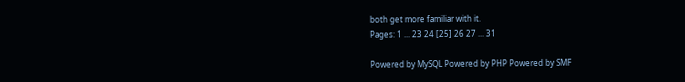both get more familiar with it.
Pages: 1 ... 23 24 [25] 26 27 ... 31

Powered by MySQL Powered by PHP Powered by SMF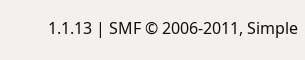1.1.13 | SMF © 2006-2011, Simple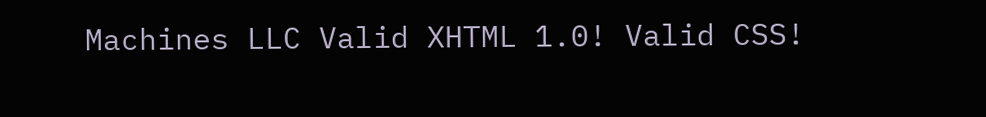Machines LLC Valid XHTML 1.0! Valid CSS!